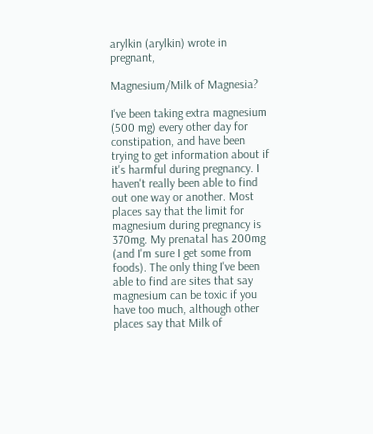arylkin (arylkin) wrote in pregnant,

Magnesium/Milk of Magnesia?

I've been taking extra magnesium (500 mg) every other day for constipation, and have been trying to get information about if it's harmful during pregnancy. I haven't really been able to find out one way or another. Most places say that the limit for magnesium during pregnancy is 370mg. My prenatal has 200mg (and I'm sure I get some from foods). The only thing I've been able to find are sites that say magnesium can be toxic if you have too much, although other places say that Milk of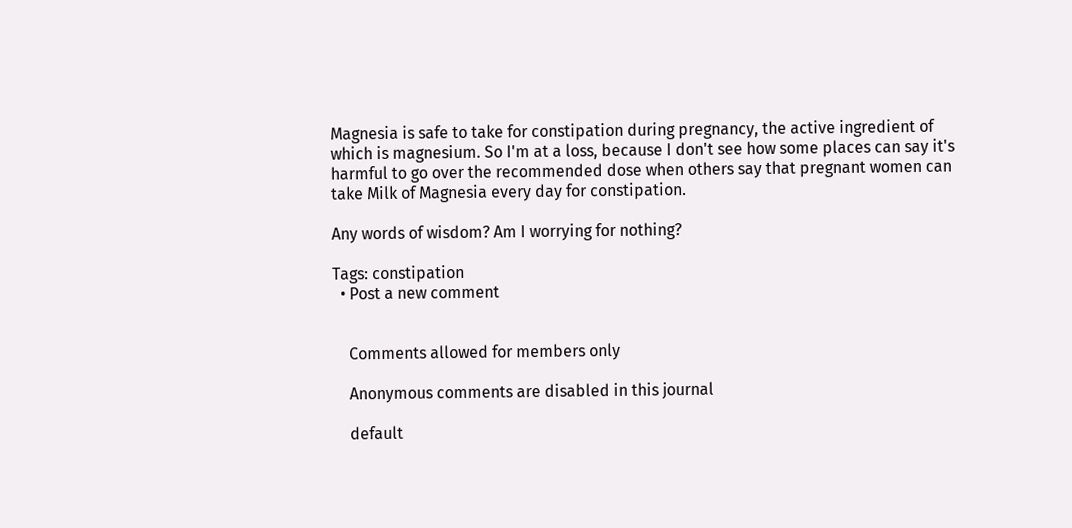Magnesia is safe to take for constipation during pregnancy, the active ingredient of which is magnesium. So I'm at a loss, because I don't see how some places can say it's harmful to go over the recommended dose when others say that pregnant women can take Milk of Magnesia every day for constipation.

Any words of wisdom? Am I worrying for nothing?

Tags: constipation
  • Post a new comment


    Comments allowed for members only

    Anonymous comments are disabled in this journal

    default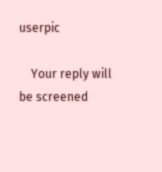userpic

    Your reply will be screened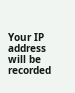Your IP address will be recorded